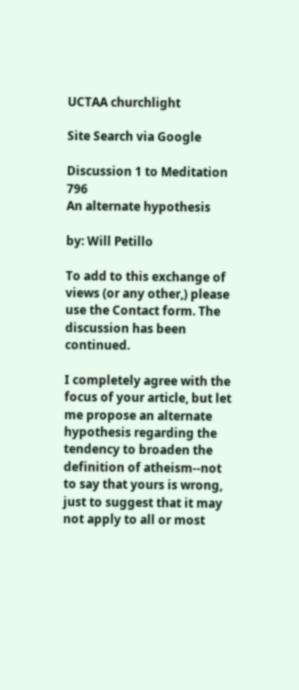UCTAA churchlight

Site Search via Google

Discussion 1 to Meditation 796
An alternate hypothesis

by: Will Petillo

To add to this exchange of views (or any other,) please use the Contact form. The discussion has been continued.

I completely agree with the focus of your article, but let me propose an alternate hypothesis regarding the tendency to broaden the definition of atheism--not to say that yours is wrong, just to suggest that it may not apply to all or most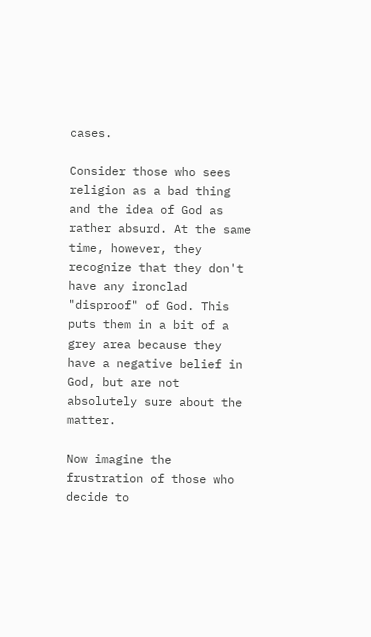cases.

Consider those who sees religion as a bad thing and the idea of God as rather absurd. At the same time, however, they recognize that they don't have any ironclad "disproof" of God. This puts them in a bit of a grey area because they have a negative belief in God, but are not absolutely sure about the matter.

Now imagine the frustration of those who decide to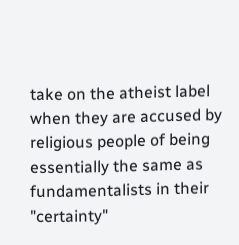take on the atheist label when they are accused by religious people of being essentially the same as fundamentalists in their "certainty"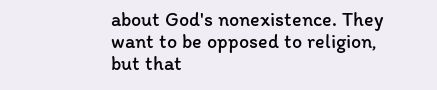about God's nonexistence. They want to be opposed to religion, but that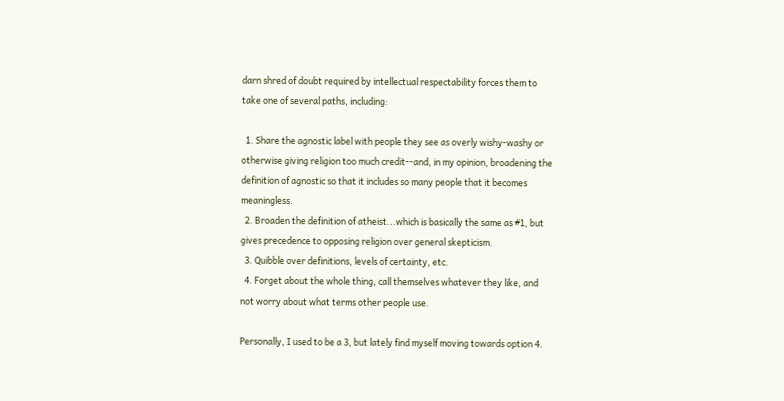darn shred of doubt required by intellectual respectability forces them to take one of several paths, including:

  1. Share the agnostic label with people they see as overly wishy-washy or otherwise giving religion too much credit--and, in my opinion, broadening the definition of agnostic so that it includes so many people that it becomes meaningless.
  2. Broaden the definition of atheist...which is basically the same as #1, but gives precedence to opposing religion over general skepticism.
  3. Quibble over definitions, levels of certainty, etc.
  4. Forget about the whole thing, call themselves whatever they like, and not worry about what terms other people use.

Personally, I used to be a 3, but lately find myself moving towards option 4.